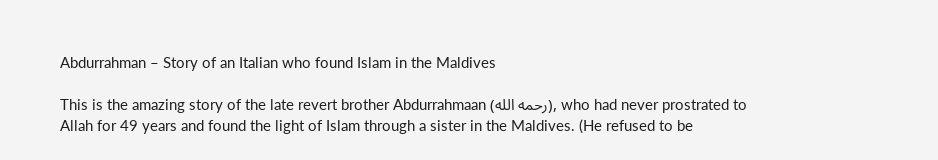Abdurrahman – Story of an Italian who found Islam in the Maldives

This is the amazing story of the late revert brother Abdurrahmaan (رحمه الله), who had never prostrated to Allah for 49 years and found the light of Islam through a sister in the Maldives. (He refused to be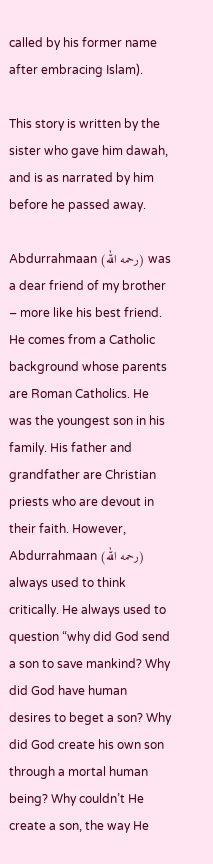called by his former name after embracing Islam).

This story is written by the sister who gave him dawah, and is as narrated by him before he passed away.

Abdurrahmaan (رحمه الله) was a dear friend of my brother – more like his best friend. He comes from a Catholic background whose parents are Roman Catholics. He was the youngest son in his family. His father and grandfather are Christian priests who are devout in their faith. However, Abdurrahmaan (رحمه الله) always used to think critically. He always used to question “why did God send a son to save mankind? Why did God have human desires to beget a son? Why did God create his own son through a mortal human being? Why couldn’t He create a son, the way He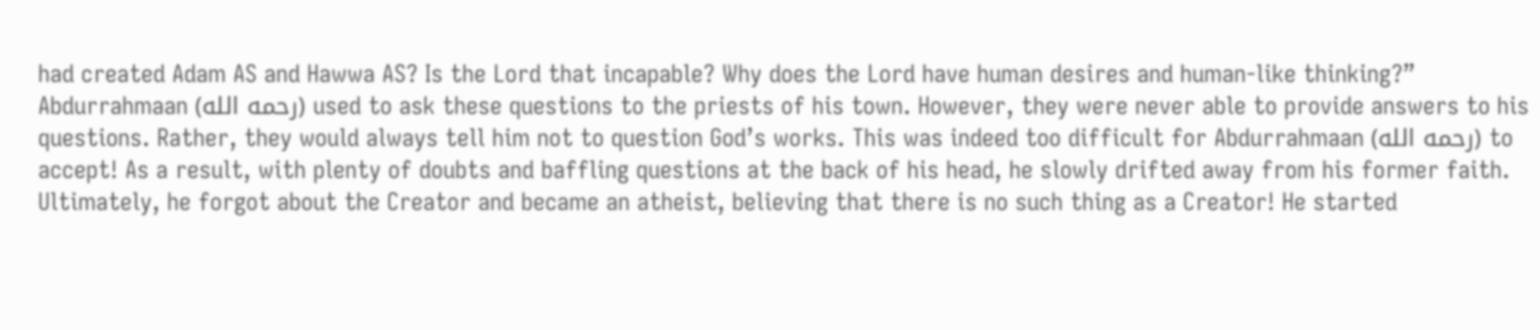had created Adam AS and Hawwa AS? Is the Lord that incapable? Why does the Lord have human desires and human-like thinking?” Abdurrahmaan (رحمه الله) used to ask these questions to the priests of his town. However, they were never able to provide answers to his questions. Rather, they would always tell him not to question God’s works. This was indeed too difficult for Abdurrahmaan (رحمه الله) to accept! As a result, with plenty of doubts and baffling questions at the back of his head, he slowly drifted away from his former faith. Ultimately, he forgot about the Creator and became an atheist, believing that there is no such thing as a Creator! He started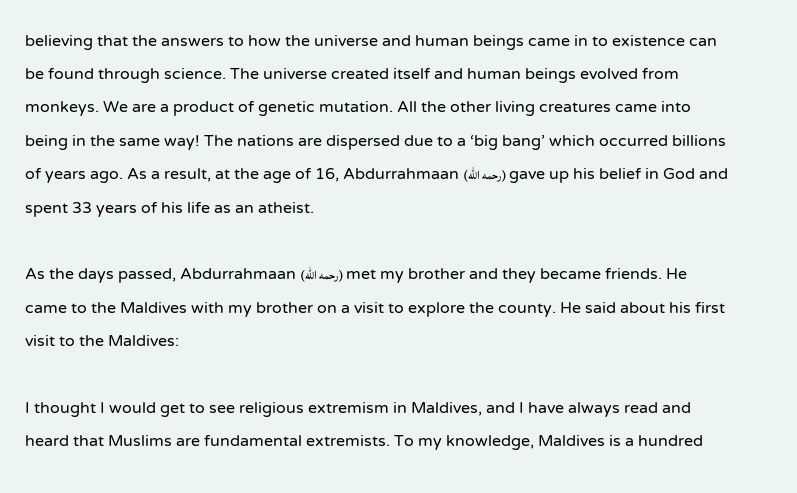believing that the answers to how the universe and human beings came in to existence can be found through science. The universe created itself and human beings evolved from monkeys. We are a product of genetic mutation. All the other living creatures came into being in the same way! The nations are dispersed due to a ‘big bang’ which occurred billions of years ago. As a result, at the age of 16, Abdurrahmaan (رحمه الله) gave up his belief in God and spent 33 years of his life as an atheist.

As the days passed, Abdurrahmaan (رحمه الله) met my brother and they became friends. He came to the Maldives with my brother on a visit to explore the county. He said about his first visit to the Maldives:

I thought I would get to see religious extremism in Maldives, and I have always read and heard that Muslims are fundamental extremists. To my knowledge, Maldives is a hundred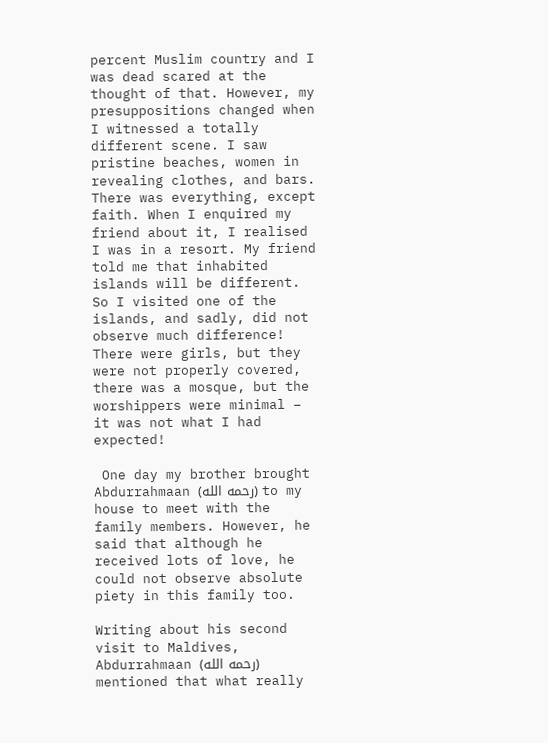percent Muslim country and I was dead scared at the thought of that. However, my presuppositions changed when I witnessed a totally different scene. I saw pristine beaches, women in revealing clothes, and bars. There was everything, except faith. When I enquired my friend about it, I realised I was in a resort. My friend told me that inhabited islands will be different. So I visited one of the islands, and sadly, did not observe much difference! There were girls, but they were not properly covered, there was a mosque, but the worshippers were minimal – it was not what I had expected!

 One day my brother brought Abdurrahmaan (رحمه الله) to my house to meet with the family members. However, he said that although he received lots of love, he could not observe absolute piety in this family too.

Writing about his second visit to Maldives, Abdurrahmaan (رحمه الله) mentioned that what really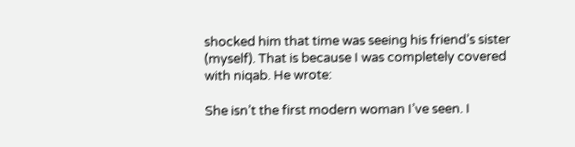shocked him that time was seeing his friend’s sister (myself). That is because I was completely covered with niqab. He wrote:

She isn’t the first modern woman I’ve seen. I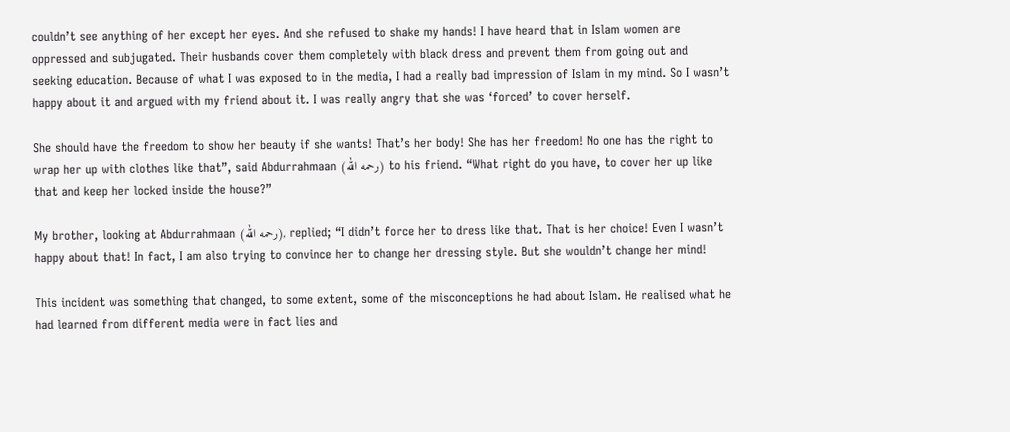couldn’t see anything of her except her eyes. And she refused to shake my hands! I have heard that in Islam women are oppressed and subjugated. Their husbands cover them completely with black dress and prevent them from going out and seeking education. Because of what I was exposed to in the media, I had a really bad impression of Islam in my mind. So I wasn’t happy about it and argued with my friend about it. I was really angry that she was ‘forced’ to cover herself.

She should have the freedom to show her beauty if she wants! That’s her body! She has her freedom! No one has the right to wrap her up with clothes like that”, said Abdurrahmaan (رحمه الله) to his friend. “What right do you have, to cover her up like that and keep her locked inside the house?”

My brother, looking at Abdurrahmaan (رحمه الله), replied; “I didn’t force her to dress like that. That is her choice! Even I wasn’t happy about that! In fact, I am also trying to convince her to change her dressing style. But she wouldn’t change her mind!

This incident was something that changed, to some extent, some of the misconceptions he had about Islam. He realised what he had learned from different media were in fact lies and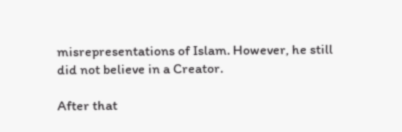misrepresentations of Islam. However, he still did not believe in a Creator.

After that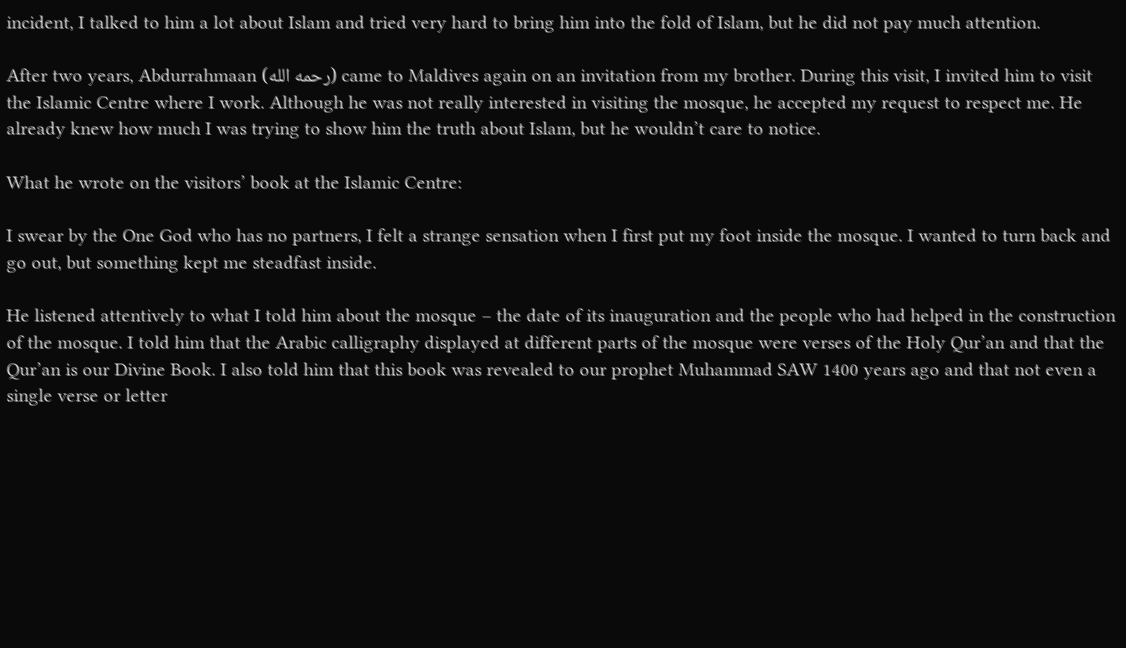incident, I talked to him a lot about Islam and tried very hard to bring him into the fold of Islam, but he did not pay much attention.

After two years, Abdurrahmaan (رحمه الله) came to Maldives again on an invitation from my brother. During this visit, I invited him to visit the Islamic Centre where I work. Although he was not really interested in visiting the mosque, he accepted my request to respect me. He already knew how much I was trying to show him the truth about Islam, but he wouldn’t care to notice.

What he wrote on the visitors’ book at the Islamic Centre:

I swear by the One God who has no partners, I felt a strange sensation when I first put my foot inside the mosque. I wanted to turn back and go out, but something kept me steadfast inside.

He listened attentively to what I told him about the mosque – the date of its inauguration and the people who had helped in the construction of the mosque. I told him that the Arabic calligraphy displayed at different parts of the mosque were verses of the Holy Qur’an and that the Qur’an is our Divine Book. I also told him that this book was revealed to our prophet Muhammad SAW 1400 years ago and that not even a single verse or letter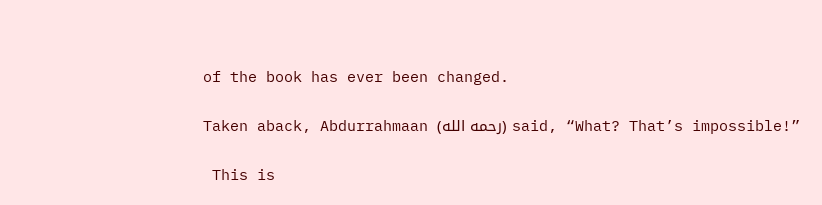of the book has ever been changed.

Taken aback, Abdurrahmaan (رحمه الله) said, “What? That’s impossible!”

 This is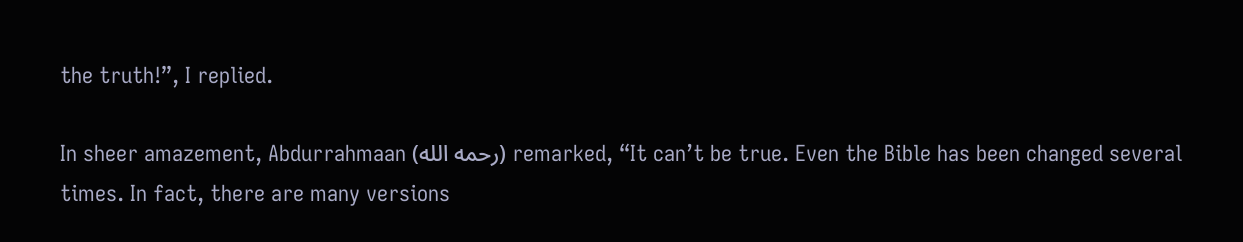the truth!”, I replied.

In sheer amazement, Abdurrahmaan (رحمه الله) remarked, “It can’t be true. Even the Bible has been changed several times. In fact, there are many versions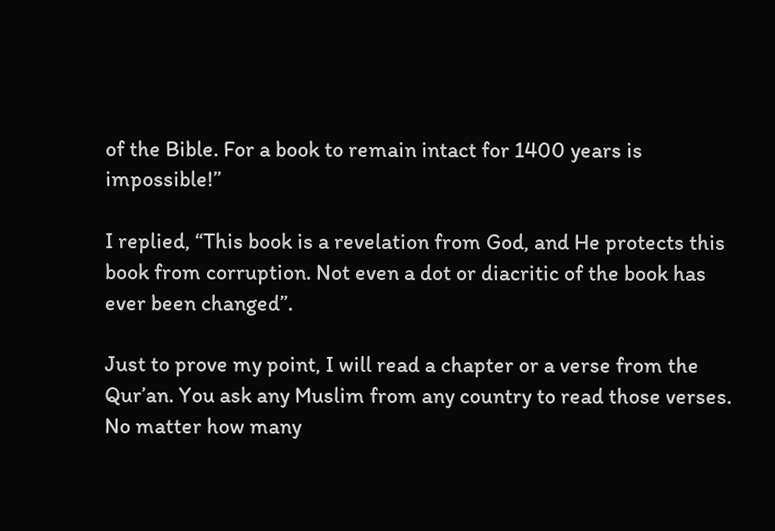of the Bible. For a book to remain intact for 1400 years is impossible!”

I replied, “This book is a revelation from God, and He protects this book from corruption. Not even a dot or diacritic of the book has ever been changed”.

Just to prove my point, I will read a chapter or a verse from the Qur’an. You ask any Muslim from any country to read those verses. No matter how many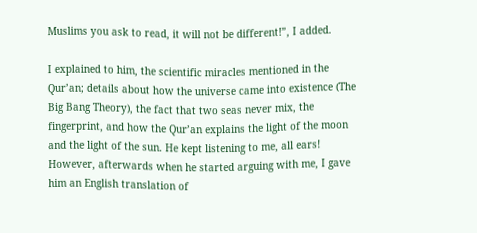Muslims you ask to read, it will not be different!”, I added.

I explained to him, the scientific miracles mentioned in the Qur’an; details about how the universe came into existence (The Big Bang Theory), the fact that two seas never mix, the fingerprint, and how the Qur’an explains the light of the moon and the light of the sun. He kept listening to me, all ears! However, afterwards when he started arguing with me, I gave him an English translation of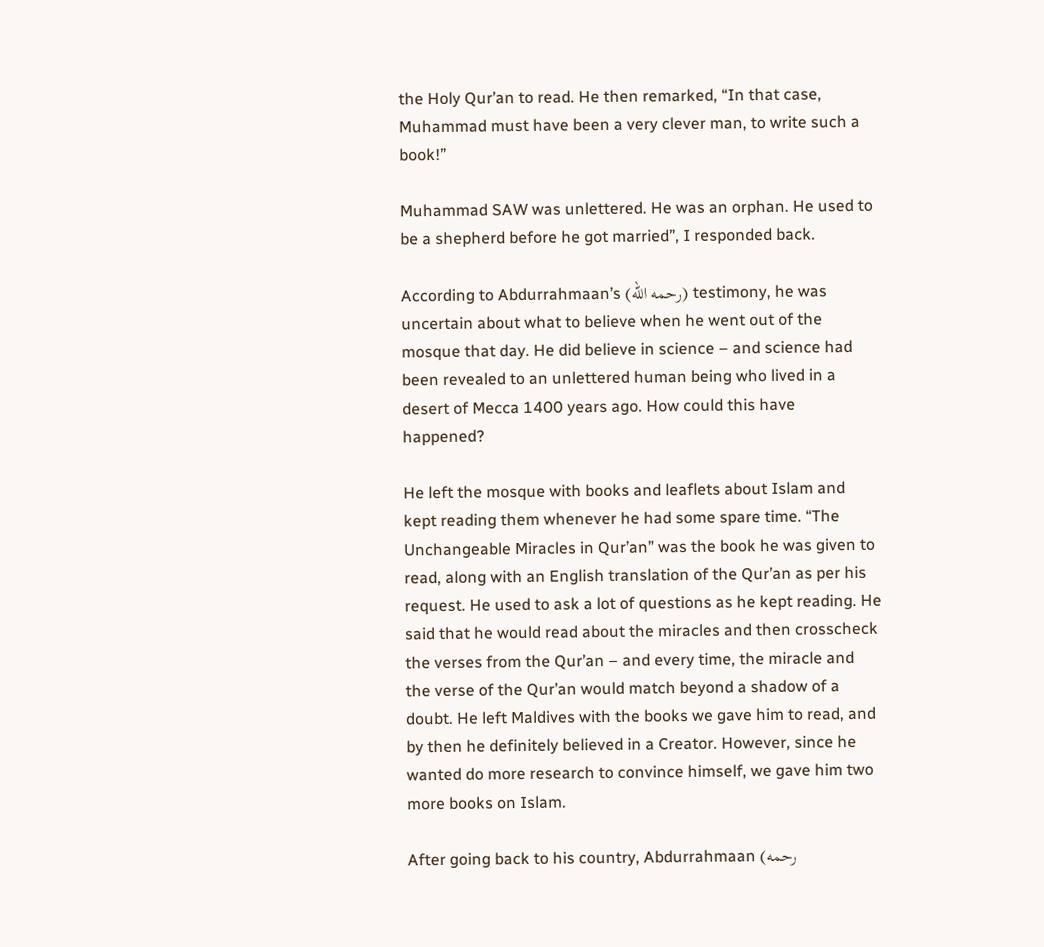the Holy Qur’an to read. He then remarked, “In that case, Muhammad must have been a very clever man, to write such a book!”

Muhammad SAW was unlettered. He was an orphan. He used to be a shepherd before he got married”, I responded back.

According to Abdurrahmaan’s (رحمه الله) testimony, he was uncertain about what to believe when he went out of the mosque that day. He did believe in science – and science had been revealed to an unlettered human being who lived in a desert of Mecca 1400 years ago. How could this have happened?

He left the mosque with books and leaflets about Islam and kept reading them whenever he had some spare time. “The Unchangeable Miracles in Qur’an” was the book he was given to read, along with an English translation of the Qur’an as per his request. He used to ask a lot of questions as he kept reading. He said that he would read about the miracles and then crosscheck the verses from the Qur’an – and every time, the miracle and the verse of the Qur’an would match beyond a shadow of a doubt. He left Maldives with the books we gave him to read, and by then he definitely believed in a Creator. However, since he wanted do more research to convince himself, we gave him two more books on Islam.

After going back to his country, Abdurrahmaan (رحمه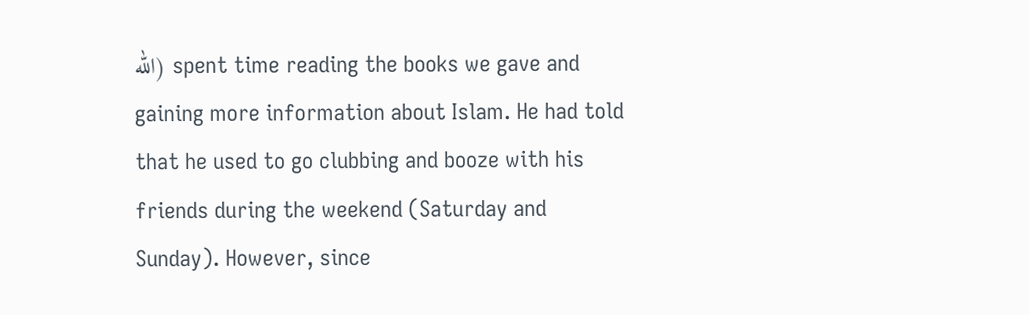الله) spent time reading the books we gave and gaining more information about Islam. He had told that he used to go clubbing and booze with his friends during the weekend (Saturday and Sunday). However, since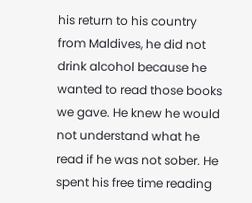his return to his country from Maldives, he did not drink alcohol because he wanted to read those books we gave. He knew he would not understand what he read if he was not sober. He spent his free time reading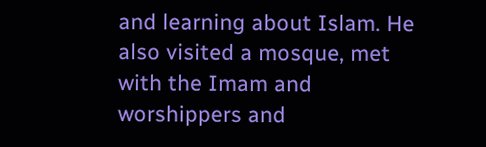and learning about Islam. He also visited a mosque, met with the Imam and worshippers and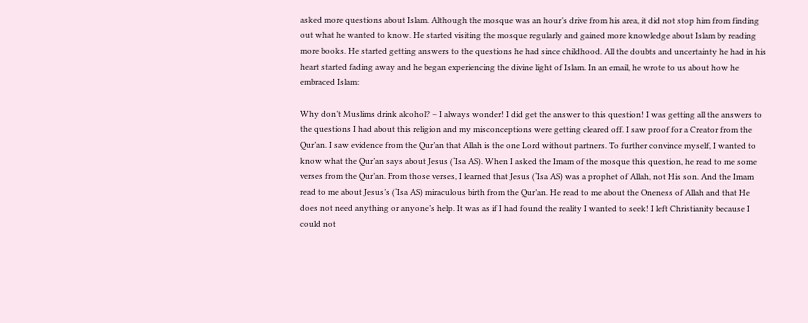asked more questions about Islam. Although the mosque was an hour’s drive from his area, it did not stop him from finding out what he wanted to know. He started visiting the mosque regularly and gained more knowledge about Islam by reading more books. He started getting answers to the questions he had since childhood. All the doubts and uncertainty he had in his heart started fading away and he began experiencing the divine light of Islam. In an email, he wrote to us about how he embraced Islam:

Why don’t Muslims drink alcohol? – I always wonder! I did get the answer to this question! I was getting all the answers to the questions I had about this religion and my misconceptions were getting cleared off. I saw proof for a Creator from the Qur’an. I saw evidence from the Qur’an that Allah is the one Lord without partners. To further convince myself, I wanted to know what the Qur’an says about Jesus (‘Isa AS). When I asked the Imam of the mosque this question, he read to me some verses from the Qur’an. From those verses, I learned that Jesus (‘Isa AS) was a prophet of Allah, not His son. And the Imam read to me about Jesus’s (‘Isa AS) miraculous birth from the Qur’an. He read to me about the Oneness of Allah and that He does not need anything or anyone’s help. It was as if I had found the reality I wanted to seek! I left Christianity because I could not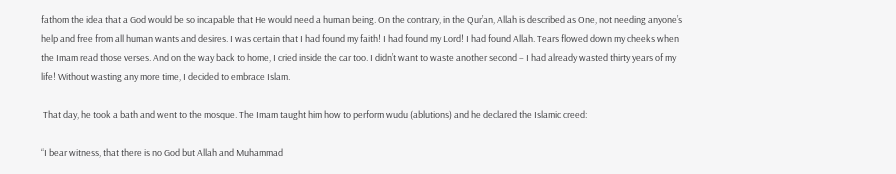fathom the idea that a God would be so incapable that He would need a human being. On the contrary, in the Qur’an, Allah is described as One, not needing anyone’s help and free from all human wants and desires. I was certain that I had found my faith! I had found my Lord! I had found Allah. Tears flowed down my cheeks when the Imam read those verses. And on the way back to home, I cried inside the car too. I didn’t want to waste another second – I had already wasted thirty years of my life! Without wasting any more time, I decided to embrace Islam.

 That day, he took a bath and went to the mosque. The Imam taught him how to perform wudu (ablutions) and he declared the Islamic creed:

“I bear witness, that there is no God but Allah and Muhammad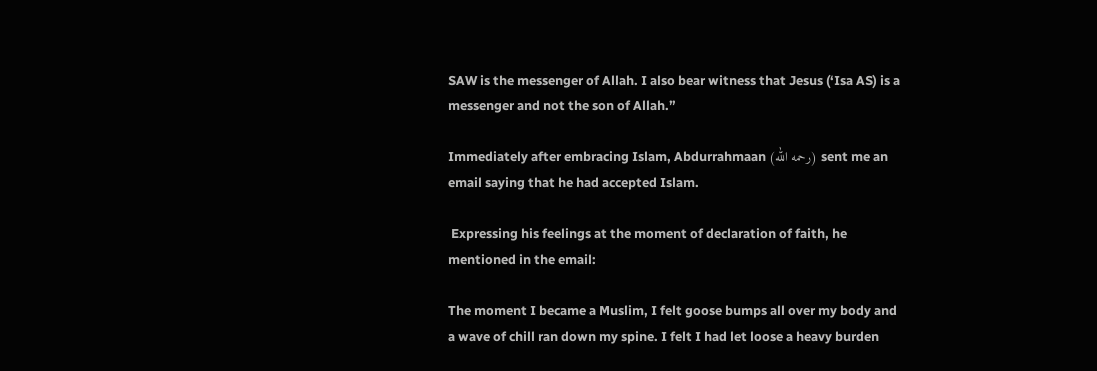SAW is the messenger of Allah. I also bear witness that Jesus (‘Isa AS) is a messenger and not the son of Allah.”

Immediately after embracing Islam, Abdurrahmaan (رحمه الله) sent me an email saying that he had accepted Islam.

 Expressing his feelings at the moment of declaration of faith, he mentioned in the email:

The moment I became a Muslim, I felt goose bumps all over my body and a wave of chill ran down my spine. I felt I had let loose a heavy burden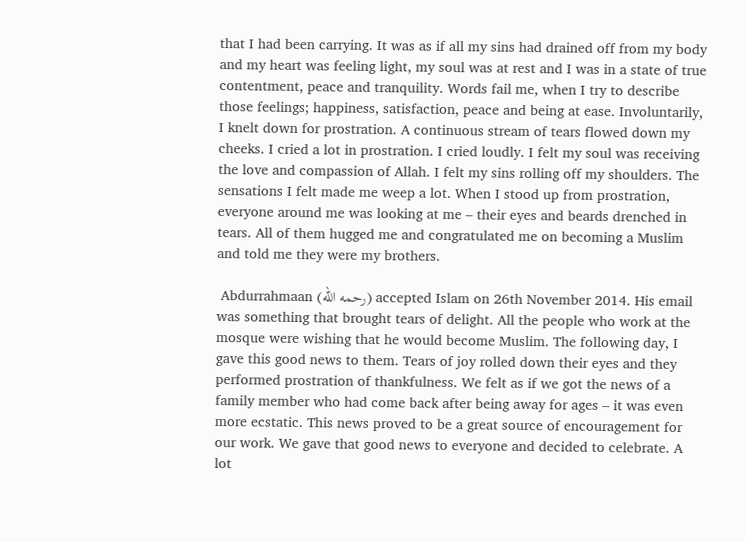that I had been carrying. It was as if all my sins had drained off from my body and my heart was feeling light, my soul was at rest and I was in a state of true contentment, peace and tranquility. Words fail me, when I try to describe those feelings; happiness, satisfaction, peace and being at ease. Involuntarily, I knelt down for prostration. A continuous stream of tears flowed down my cheeks. I cried a lot in prostration. I cried loudly. I felt my soul was receiving the love and compassion of Allah. I felt my sins rolling off my shoulders. The sensations I felt made me weep a lot. When I stood up from prostration, everyone around me was looking at me – their eyes and beards drenched in tears. All of them hugged me and congratulated me on becoming a Muslim and told me they were my brothers.

 Abdurrahmaan (رحمه الله) accepted Islam on 26th November 2014. His email was something that brought tears of delight. All the people who work at the mosque were wishing that he would become Muslim. The following day, I gave this good news to them. Tears of joy rolled down their eyes and they performed prostration of thankfulness. We felt as if we got the news of a family member who had come back after being away for ages – it was even more ecstatic. This news proved to be a great source of encouragement for our work. We gave that good news to everyone and decided to celebrate. A lot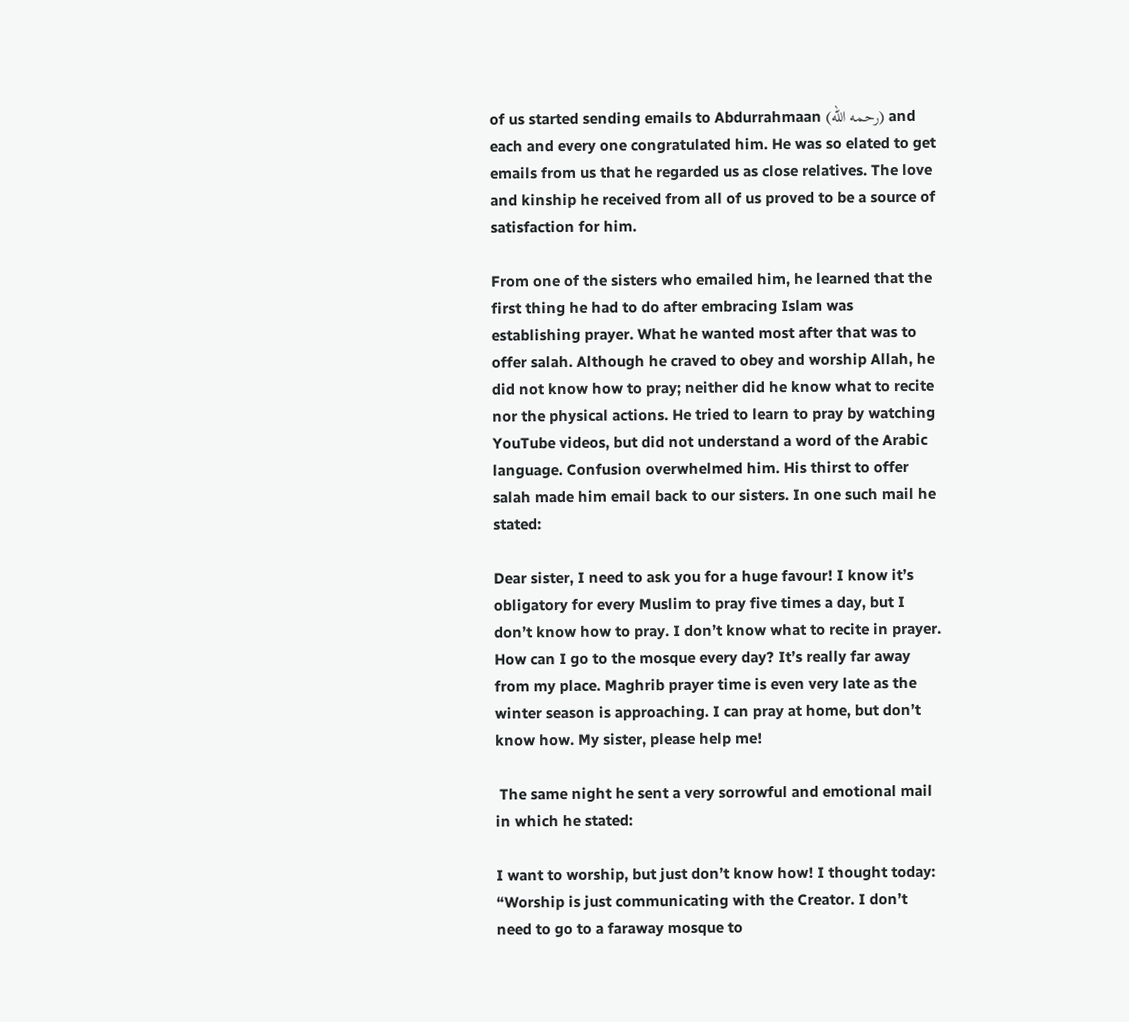of us started sending emails to Abdurrahmaan (رحمه الله) and each and every one congratulated him. He was so elated to get emails from us that he regarded us as close relatives. The love and kinship he received from all of us proved to be a source of satisfaction for him.

From one of the sisters who emailed him, he learned that the first thing he had to do after embracing Islam was establishing prayer. What he wanted most after that was to offer salah. Although he craved to obey and worship Allah, he did not know how to pray; neither did he know what to recite nor the physical actions. He tried to learn to pray by watching YouTube videos, but did not understand a word of the Arabic language. Confusion overwhelmed him. His thirst to offer salah made him email back to our sisters. In one such mail he stated:

Dear sister, I need to ask you for a huge favour! I know it’s obligatory for every Muslim to pray five times a day, but I don’t know how to pray. I don’t know what to recite in prayer. How can I go to the mosque every day? It’s really far away from my place. Maghrib prayer time is even very late as the winter season is approaching. I can pray at home, but don’t know how. My sister, please help me!

 The same night he sent a very sorrowful and emotional mail in which he stated:

I want to worship, but just don’t know how! I thought today: “Worship is just communicating with the Creator. I don’t need to go to a faraway mosque to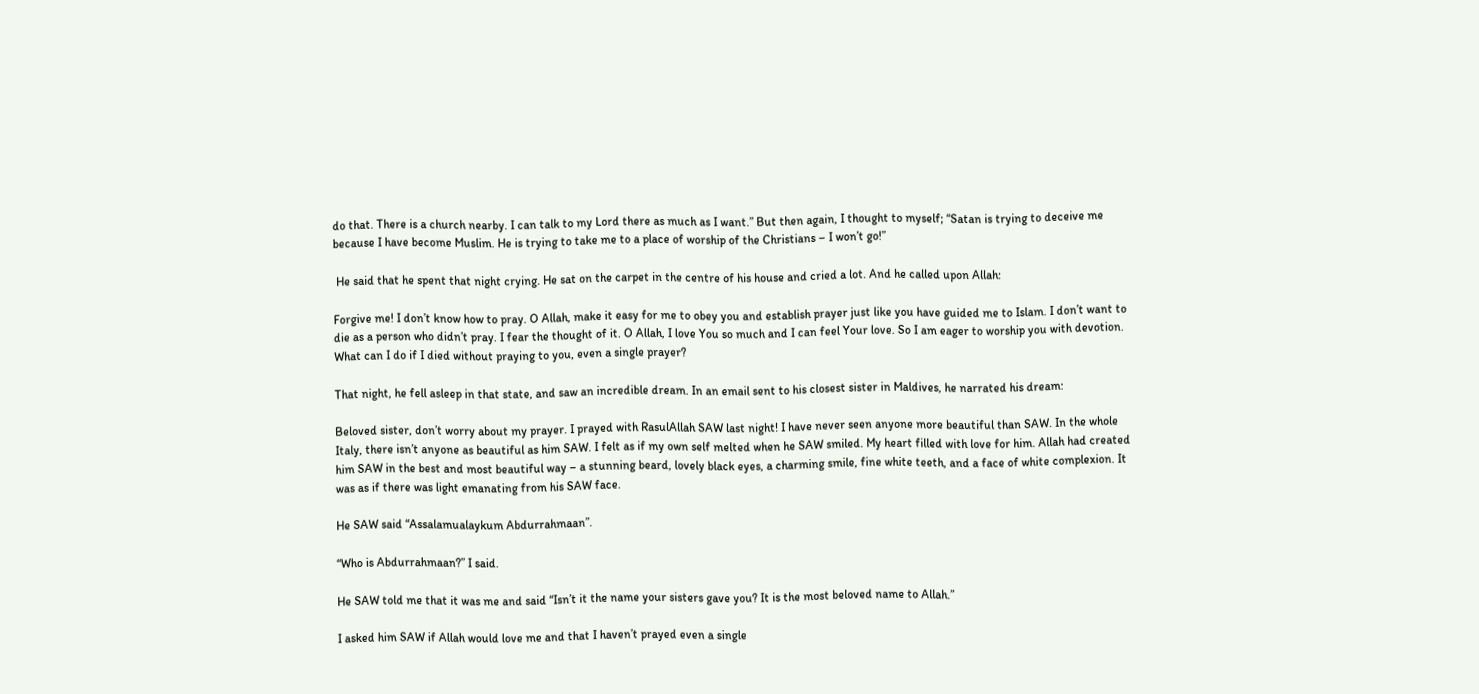do that. There is a church nearby. I can talk to my Lord there as much as I want.” But then again, I thought to myself; “Satan is trying to deceive me because I have become Muslim. He is trying to take me to a place of worship of the Christians – I won’t go!”

 He said that he spent that night crying. He sat on the carpet in the centre of his house and cried a lot. And he called upon Allah:

Forgive me! I don’t know how to pray. O Allah, make it easy for me to obey you and establish prayer just like you have guided me to Islam. I don’t want to die as a person who didn’t pray. I fear the thought of it. O Allah, I love You so much and I can feel Your love. So I am eager to worship you with devotion. What can I do if I died without praying to you, even a single prayer?

That night, he fell asleep in that state, and saw an incredible dream. In an email sent to his closest sister in Maldives, he narrated his dream:

Beloved sister, don’t worry about my prayer. I prayed with RasulAllah SAW last night! I have never seen anyone more beautiful than SAW. In the whole Italy, there isn’t anyone as beautiful as him SAW. I felt as if my own self melted when he SAW smiled. My heart filled with love for him. Allah had created him SAW in the best and most beautiful way – a stunning beard, lovely black eyes, a charming smile, fine white teeth, and a face of white complexion. It was as if there was light emanating from his SAW face.

He SAW said “Assalamualaykum Abdurrahmaan”.

“Who is Abdurrahmaan?” I said.

He SAW told me that it was me and said “Isn’t it the name your sisters gave you? It is the most beloved name to Allah.”

I asked him SAW if Allah would love me and that I haven’t prayed even a single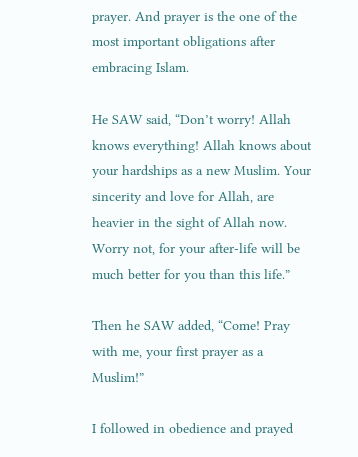prayer. And prayer is the one of the most important obligations after embracing Islam.

He SAW said, “Don’t worry! Allah knows everything! Allah knows about your hardships as a new Muslim. Your sincerity and love for Allah, are heavier in the sight of Allah now. Worry not, for your after-life will be much better for you than this life.”

Then he SAW added, “Come! Pray with me, your first prayer as a Muslim!”

I followed in obedience and prayed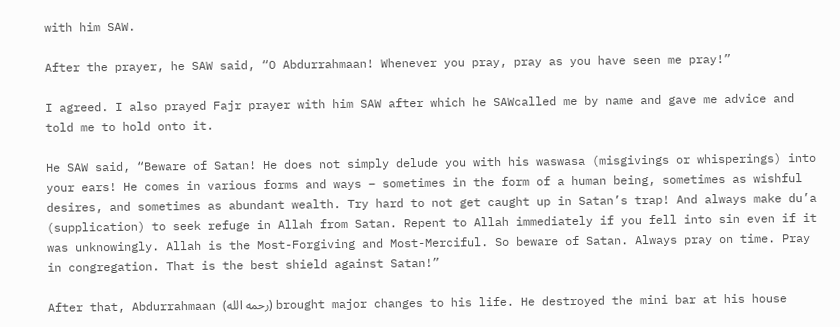with him SAW.

After the prayer, he SAW said, “O Abdurrahmaan! Whenever you pray, pray as you have seen me pray!”

I agreed. I also prayed Fajr prayer with him SAW after which he SAWcalled me by name and gave me advice and told me to hold onto it.

He SAW said, “Beware of Satan! He does not simply delude you with his waswasa (misgivings or whisperings) into your ears! He comes in various forms and ways – sometimes in the form of a human being, sometimes as wishful desires, and sometimes as abundant wealth. Try hard to not get caught up in Satan’s trap! And always make du’a (supplication) to seek refuge in Allah from Satan. Repent to Allah immediately if you fell into sin even if it was unknowingly. Allah is the Most-Forgiving and Most-Merciful. So beware of Satan. Always pray on time. Pray in congregation. That is the best shield against Satan!”

After that, Abdurrahmaan (رحمه الله) brought major changes to his life. He destroyed the mini bar at his house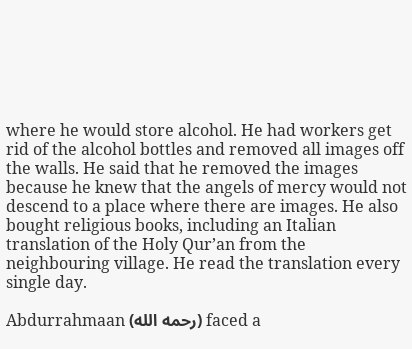where he would store alcohol. He had workers get rid of the alcohol bottles and removed all images off the walls. He said that he removed the images because he knew that the angels of mercy would not descend to a place where there are images. He also bought religious books, including an Italian translation of the Holy Qur’an from the neighbouring village. He read the translation every single day.

Abdurrahmaan (رحمه الله) faced a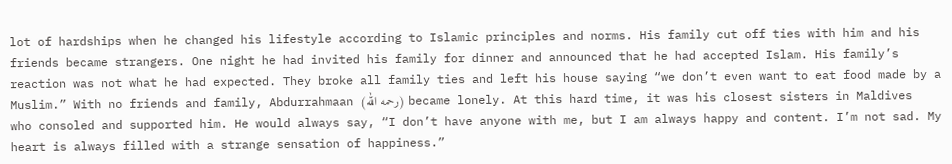lot of hardships when he changed his lifestyle according to Islamic principles and norms. His family cut off ties with him and his friends became strangers. One night he had invited his family for dinner and announced that he had accepted Islam. His family’s reaction was not what he had expected. They broke all family ties and left his house saying “we don’t even want to eat food made by a Muslim.” With no friends and family, Abdurrahmaan (رحمه الله) became lonely. At this hard time, it was his closest sisters in Maldives who consoled and supported him. He would always say, “I don’t have anyone with me, but I am always happy and content. I’m not sad. My heart is always filled with a strange sensation of happiness.”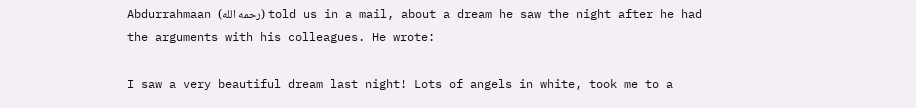Abdurrahmaan (رحمه الله) told us in a mail, about a dream he saw the night after he had the arguments with his colleagues. He wrote:

I saw a very beautiful dream last night! Lots of angels in white, took me to a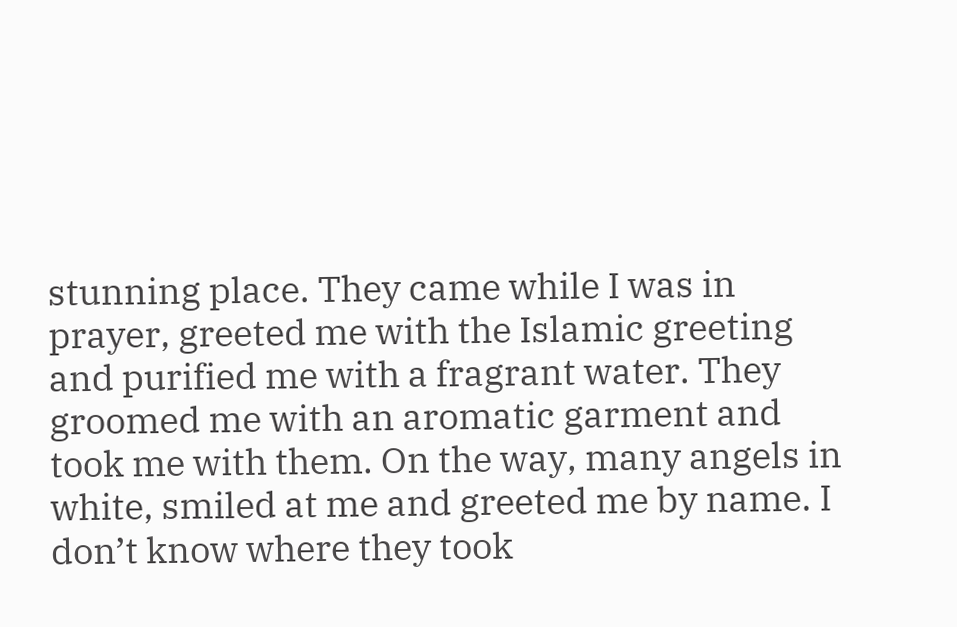stunning place. They came while I was in prayer, greeted me with the Islamic greeting and purified me with a fragrant water. They groomed me with an aromatic garment and took me with them. On the way, many angels in white, smiled at me and greeted me by name. I don’t know where they took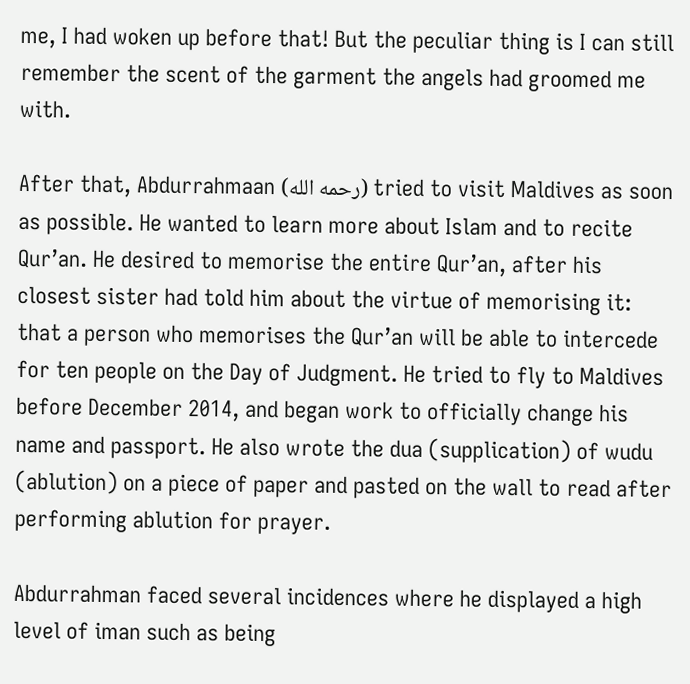me, I had woken up before that! But the peculiar thing is I can still remember the scent of the garment the angels had groomed me with.

After that, Abdurrahmaan (رحمه الله) tried to visit Maldives as soon as possible. He wanted to learn more about Islam and to recite Qur’an. He desired to memorise the entire Qur’an, after his closest sister had told him about the virtue of memorising it: that a person who memorises the Qur’an will be able to intercede for ten people on the Day of Judgment. He tried to fly to Maldives before December 2014, and began work to officially change his name and passport. He also wrote the dua (supplication) of wudu (ablution) on a piece of paper and pasted on the wall to read after performing ablution for prayer.

Abdurrahman faced several incidences where he displayed a high level of iman such as being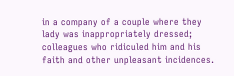in a company of a couple where they lady was inappropriately dressed; colleagues who ridiculed him and his faith and other unpleasant incidences.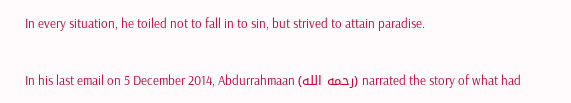In every situation, he toiled not to fall in to sin, but strived to attain paradise.

In his last email on 5 December 2014, Abdurrahmaan (رحمه الله) narrated the story of what had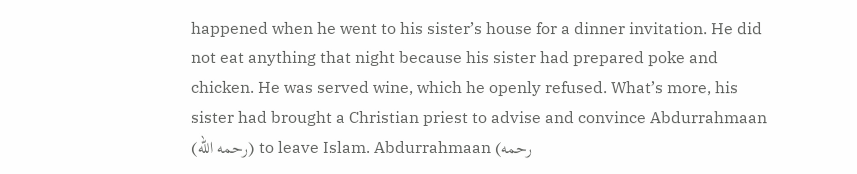happened when he went to his sister’s house for a dinner invitation. He did not eat anything that night because his sister had prepared poke and chicken. He was served wine, which he openly refused. What’s more, his sister had brought a Christian priest to advise and convince Abdurrahmaan (رحمه الله) to leave Islam. Abdurrahmaan (رحمه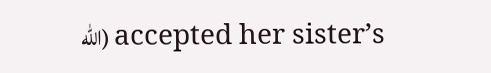الله) accepted her sister’s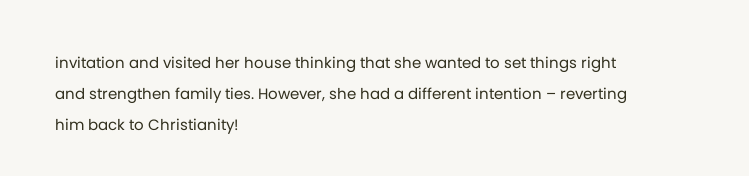invitation and visited her house thinking that she wanted to set things right and strengthen family ties. However, she had a different intention – reverting him back to Christianity!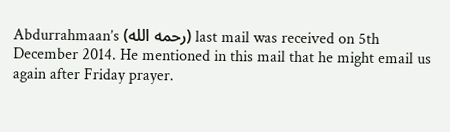Abdurrahmaan’s (رحمه الله) last mail was received on 5th December 2014. He mentioned in this mail that he might email us again after Friday prayer.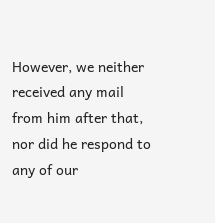However, we neither received any mail from him after that, nor did he respond to any of our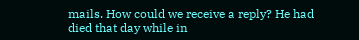mails. How could we receive a reply? He had died that day while in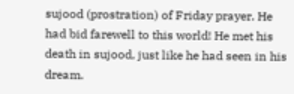sujood (prostration) of Friday prayer. He had bid farewell to this world! He met his death in sujood, just like he had seen in his dream.